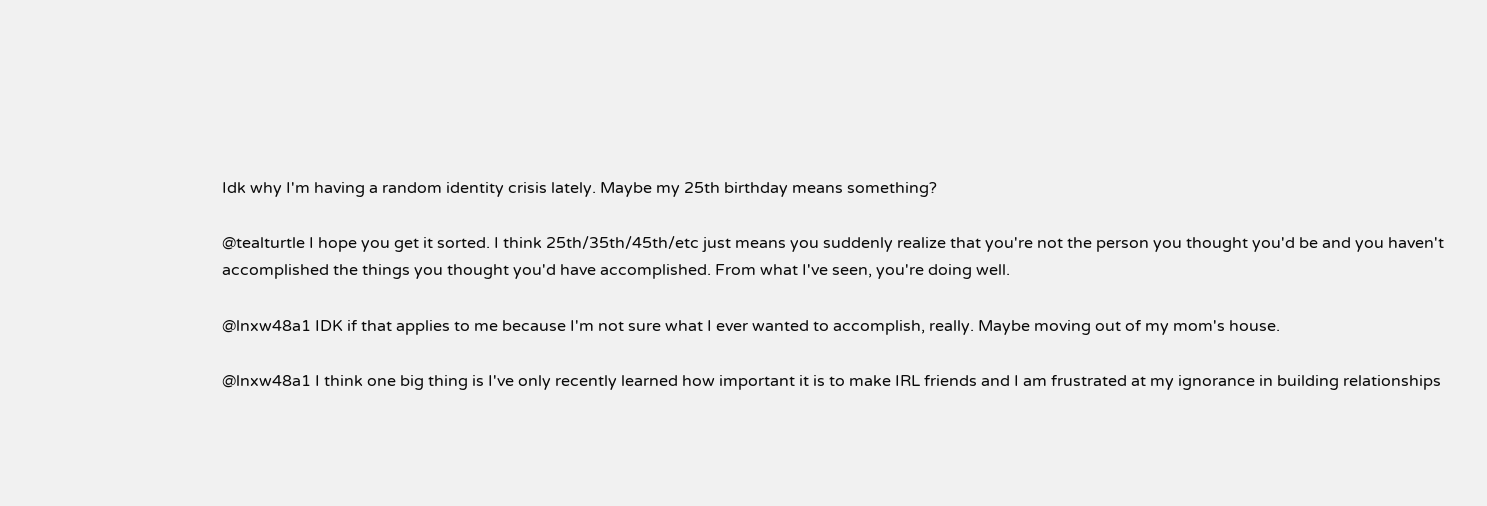Idk why I'm having a random identity crisis lately. Maybe my 25th birthday means something?

@tealturtle I hope you get it sorted. I think 25th/35th/45th/etc just means you suddenly realize that you're not the person you thought you'd be and you haven't accomplished the things you thought you'd have accomplished. From what I've seen, you're doing well.

@lnxw48a1 IDK if that applies to me because I'm not sure what I ever wanted to accomplish, really. Maybe moving out of my mom's house.

@lnxw48a1 I think one big thing is I've only recently learned how important it is to make IRL friends and I am frustrated at my ignorance in building relationships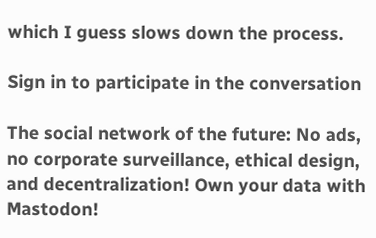which I guess slows down the process.

Sign in to participate in the conversation

The social network of the future: No ads, no corporate surveillance, ethical design, and decentralization! Own your data with Mastodon!